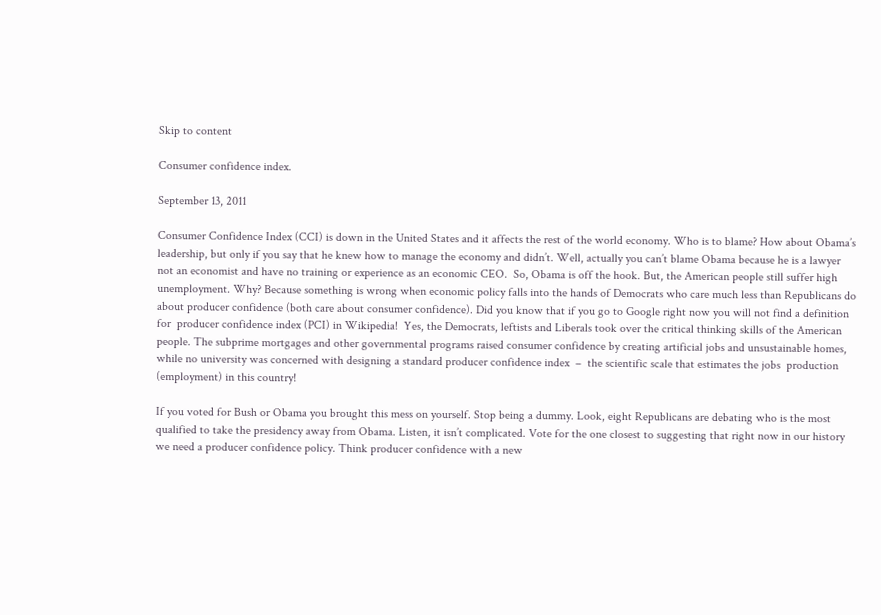Skip to content

Consumer confidence index.

September 13, 2011

Consumer Confidence Index (CCI) is down in the United States and it affects the rest of the world economy. Who is to blame? How about Obama’s leadership, but only if you say that he knew how to manage the economy and didn’t. Well, actually you can’t blame Obama because he is a lawyer not an economist and have no training or experience as an economic CEO.  So, Obama is off the hook. But, the American people still suffer high unemployment. Why? Because something is wrong when economic policy falls into the hands of Democrats who care much less than Republicans do about producer confidence (both care about consumer confidence). Did you know that if you go to Google right now you will not find a definition for  producer confidence index (PCI) in Wikipedia!  Yes, the Democrats, leftists and Liberals took over the critical thinking skills of the American people. The subprime mortgages and other governmental programs raised consumer confidence by creating artificial jobs and unsustainable homes, while no university was concerned with designing a standard producer confidence index  –  the scientific scale that estimates the jobs  production (employment) in this country!

If you voted for Bush or Obama you brought this mess on yourself. Stop being a dummy. Look, eight Republicans are debating who is the most qualified to take the presidency away from Obama. Listen, it isn’t complicated. Vote for the one closest to suggesting that right now in our history we need a producer confidence policy. Think producer confidence with a new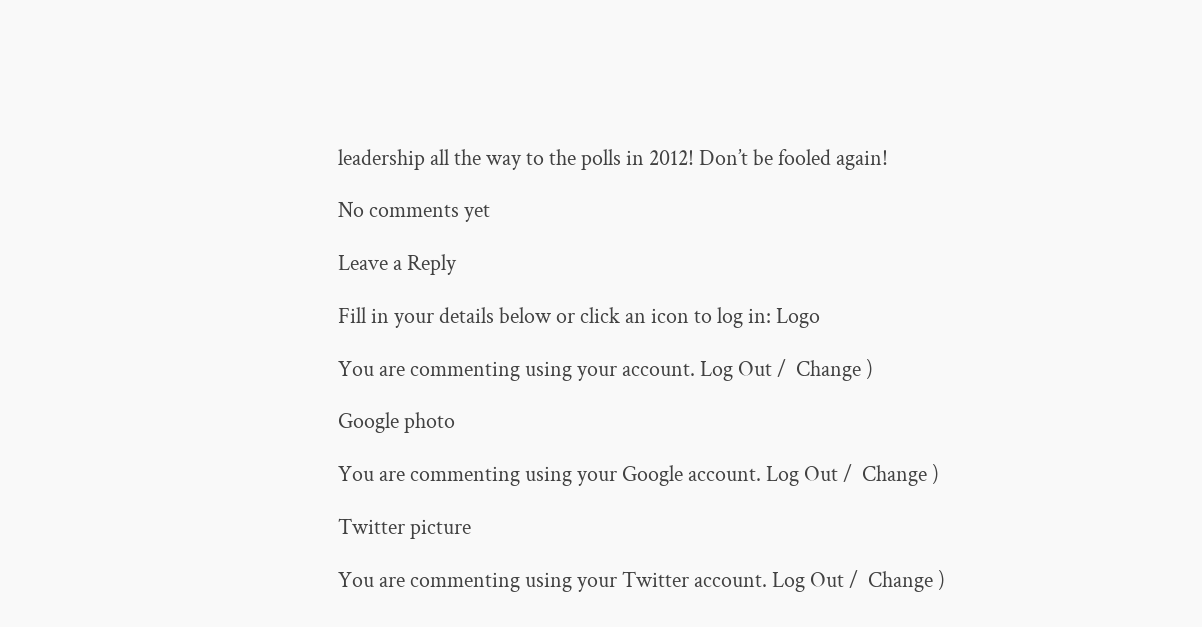leadership all the way to the polls in 2012! Don’t be fooled again!

No comments yet

Leave a Reply

Fill in your details below or click an icon to log in: Logo

You are commenting using your account. Log Out /  Change )

Google photo

You are commenting using your Google account. Log Out /  Change )

Twitter picture

You are commenting using your Twitter account. Log Out /  Change )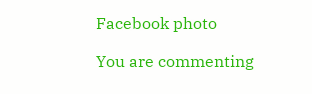Facebook photo

You are commenting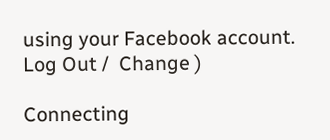using your Facebook account. Log Out /  Change )

Connecting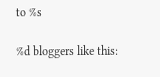to %s

%d bloggers like this: